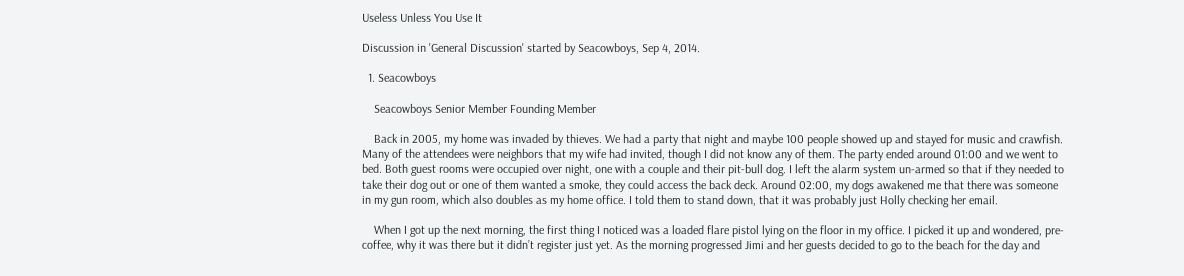Useless Unless You Use It

Discussion in 'General Discussion' started by Seacowboys, Sep 4, 2014.

  1. Seacowboys

    Seacowboys Senior Member Founding Member

    Back in 2005, my home was invaded by thieves. We had a party that night and maybe 100 people showed up and stayed for music and crawfish. Many of the attendees were neighbors that my wife had invited, though I did not know any of them. The party ended around 01:00 and we went to bed. Both guest rooms were occupied over night, one with a couple and their pit-bull dog. I left the alarm system un-armed so that if they needed to take their dog out or one of them wanted a smoke, they could access the back deck. Around 02:00, my dogs awakened me that there was someone in my gun room, which also doubles as my home office. I told them to stand down, that it was probably just Holly checking her email.

    When I got up the next morning, the first thing I noticed was a loaded flare pistol lying on the floor in my office. I picked it up and wondered, pre-coffee, why it was there but it didn’t register just yet. As the morning progressed Jimi and her guests decided to go to the beach for the day and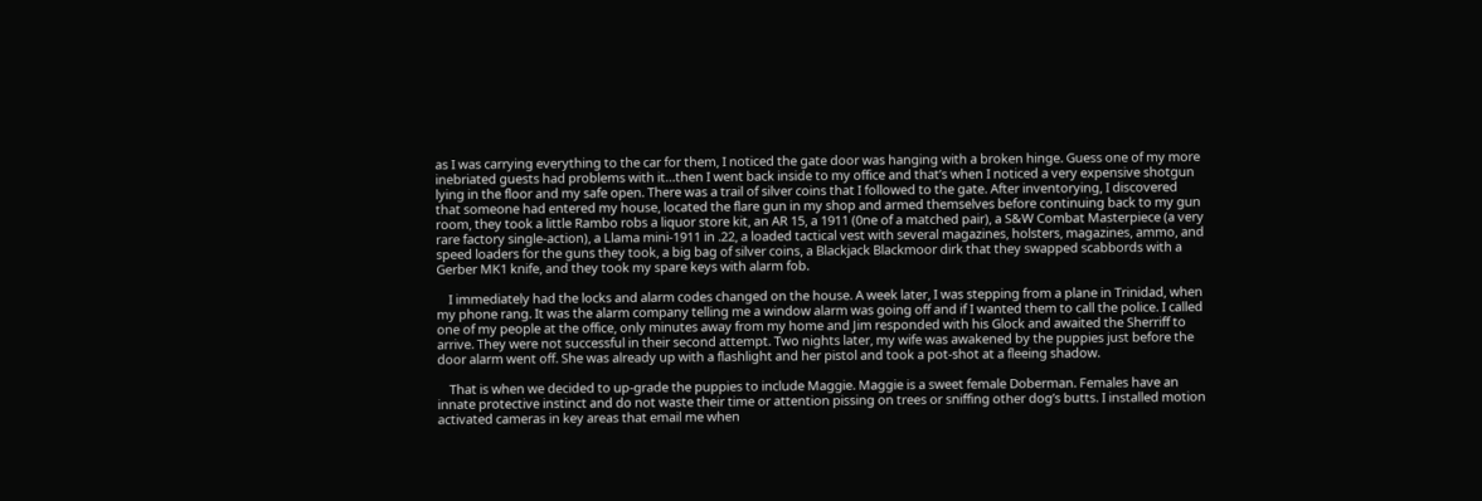as I was carrying everything to the car for them, I noticed the gate door was hanging with a broken hinge. Guess one of my more inebriated guests had problems with it…then I went back inside to my office and that’s when I noticed a very expensive shotgun lying in the floor and my safe open. There was a trail of silver coins that I followed to the gate. After inventorying, I discovered that someone had entered my house, located the flare gun in my shop and armed themselves before continuing back to my gun room, they took a little Rambo robs a liquor store kit, an AR 15, a 1911 (0ne of a matched pair), a S&W Combat Masterpiece (a very rare factory single-action), a Llama mini-1911 in .22, a loaded tactical vest with several magazines, holsters, magazines, ammo, and speed loaders for the guns they took, a big bag of silver coins, a Blackjack Blackmoor dirk that they swapped scabbords with a Gerber MK1 knife, and they took my spare keys with alarm fob.

    I immediately had the locks and alarm codes changed on the house. A week later, I was stepping from a plane in Trinidad, when my phone rang. It was the alarm company telling me a window alarm was going off and if I wanted them to call the police. I called one of my people at the office, only minutes away from my home and Jim responded with his Glock and awaited the Sherriff to arrive. They were not successful in their second attempt. Two nights later, my wife was awakened by the puppies just before the door alarm went off. She was already up with a flashlight and her pistol and took a pot-shot at a fleeing shadow.

    That is when we decided to up-grade the puppies to include Maggie. Maggie is a sweet female Doberman. Females have an innate protective instinct and do not waste their time or attention pissing on trees or sniffing other dog’s butts. I installed motion activated cameras in key areas that email me when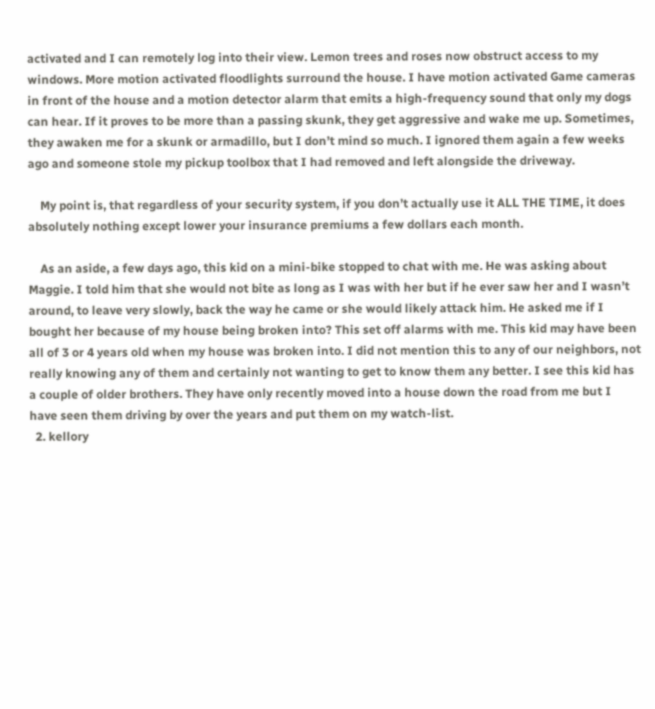activated and I can remotely log into their view. Lemon trees and roses now obstruct access to my windows. More motion activated floodlights surround the house. I have motion activated Game cameras in front of the house and a motion detector alarm that emits a high-frequency sound that only my dogs can hear. If it proves to be more than a passing skunk, they get aggressive and wake me up. Sometimes, they awaken me for a skunk or armadillo, but I don’t mind so much. I ignored them again a few weeks ago and someone stole my pickup toolbox that I had removed and left alongside the driveway.

    My point is, that regardless of your security system, if you don’t actually use it ALL THE TIME, it does absolutely nothing except lower your insurance premiums a few dollars each month.

    As an aside, a few days ago, this kid on a mini-bike stopped to chat with me. He was asking about Maggie. I told him that she would not bite as long as I was with her but if he ever saw her and I wasn’t around, to leave very slowly, back the way he came or she would likely attack him. He asked me if I bought her because of my house being broken into? This set off alarms with me. This kid may have been all of 3 or 4 years old when my house was broken into. I did not mention this to any of our neighbors, not really knowing any of them and certainly not wanting to get to know them any better. I see this kid has a couple of older brothers. They have only recently moved into a house down the road from me but I have seen them driving by over the years and put them on my watch-list.
  2. kellory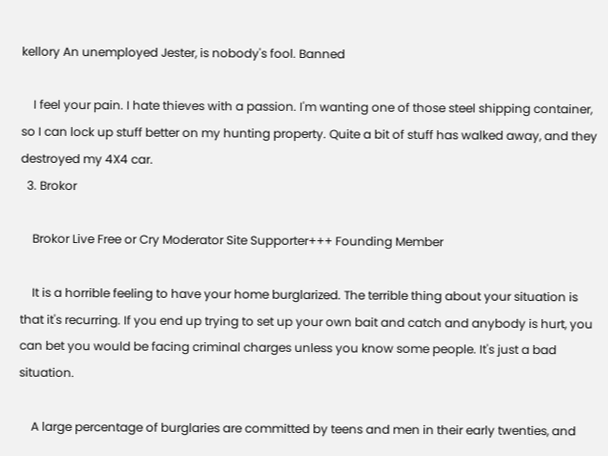kellory An unemployed Jester, is nobody's fool. Banned

    I feel your pain. I hate thieves with a passion. I'm wanting one of those steel shipping container, so I can lock up stuff better on my hunting property. Quite a bit of stuff has walked away, and they destroyed my 4X4 car.
  3. Brokor

    Brokor Live Free or Cry Moderator Site Supporter+++ Founding Member

    It is a horrible feeling to have your home burglarized. The terrible thing about your situation is that it's recurring. If you end up trying to set up your own bait and catch and anybody is hurt, you can bet you would be facing criminal charges unless you know some people. It's just a bad situation.

    A large percentage of burglaries are committed by teens and men in their early twenties, and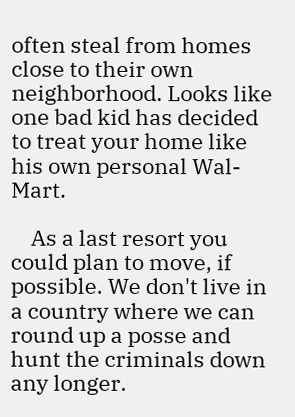often steal from homes close to their own neighborhood. Looks like one bad kid has decided to treat your home like his own personal Wal-Mart.

    As a last resort you could plan to move, if possible. We don't live in a country where we can round up a posse and hunt the criminals down any longer.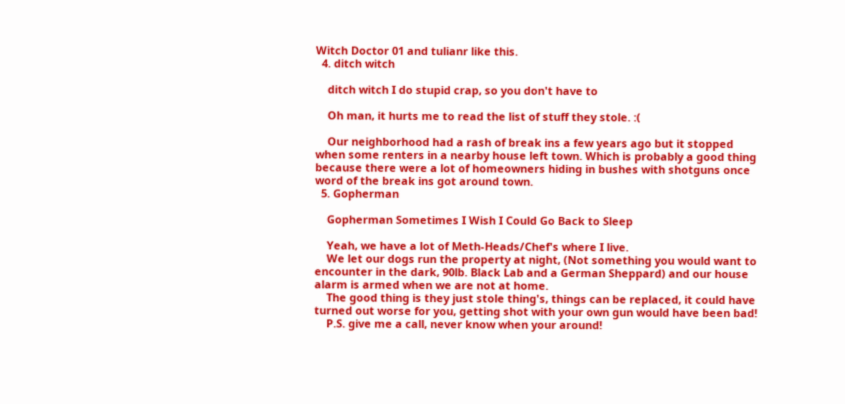Witch Doctor 01 and tulianr like this.
  4. ditch witch

    ditch witch I do stupid crap, so you don't have to

    Oh man, it hurts me to read the list of stuff they stole. :(

    Our neighborhood had a rash of break ins a few years ago but it stopped when some renters in a nearby house left town. Which is probably a good thing because there were a lot of homeowners hiding in bushes with shotguns once word of the break ins got around town.
  5. Gopherman

    Gopherman Sometimes I Wish I Could Go Back to Sleep

    Yeah, we have a lot of Meth-Heads/Chef's where I live.
    We let our dogs run the property at night, (Not something you would want to encounter in the dark, 90lb. Black Lab and a German Sheppard) and our house alarm is armed when we are not at home.
    The good thing is they just stole thing's, things can be replaced, it could have turned out worse for you, getting shot with your own gun would have been bad!
    P.S. give me a call, never know when your around!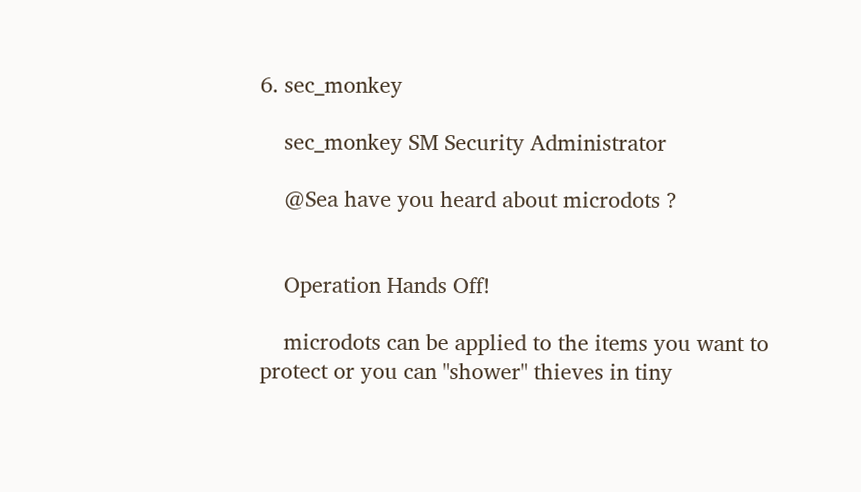6. sec_monkey

    sec_monkey SM Security Administrator

    @Sea have you heard about microdots ?


    Operation Hands Off!

    microdots can be applied to the items you want to protect or you can "shower" thieves in tiny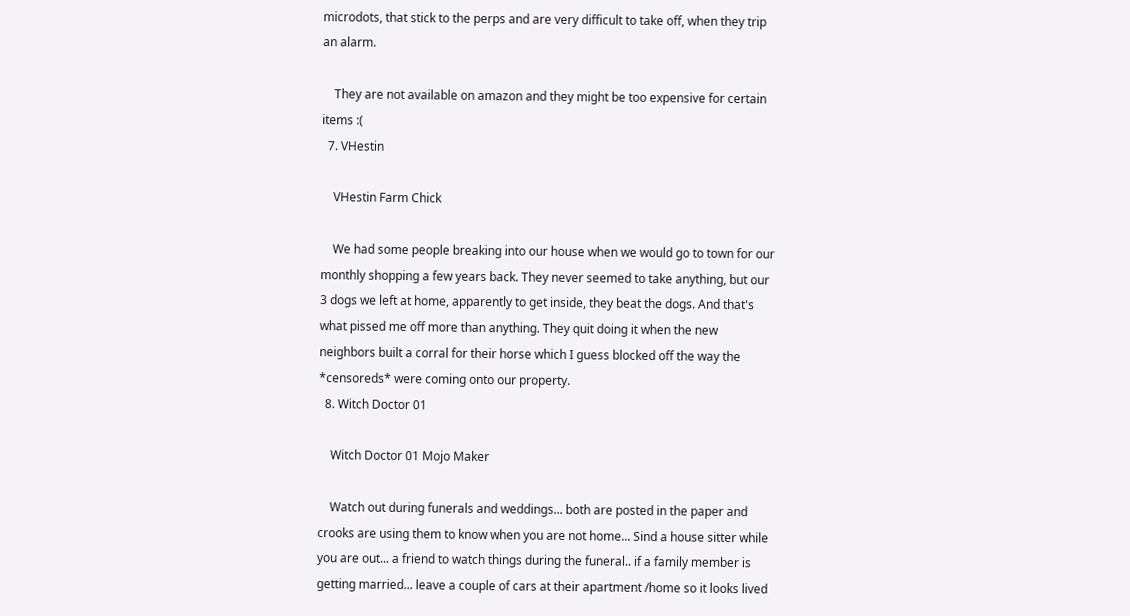microdots, that stick to the perps and are very difficult to take off, when they trip an alarm.

    They are not available on amazon and they might be too expensive for certain items :(
  7. VHestin

    VHestin Farm Chick

    We had some people breaking into our house when we would go to town for our monthly shopping a few years back. They never seemed to take anything, but our 3 dogs we left at home, apparently to get inside, they beat the dogs. And that's what pissed me off more than anything. They quit doing it when the new neighbors built a corral for their horse which I guess blocked off the way the *censoreds* were coming onto our property.
  8. Witch Doctor 01

    Witch Doctor 01 Mojo Maker

    Watch out during funerals and weddings... both are posted in the paper and crooks are using them to know when you are not home... Sind a house sitter while you are out... a friend to watch things during the funeral.. if a family member is getting married... leave a couple of cars at their apartment /home so it looks lived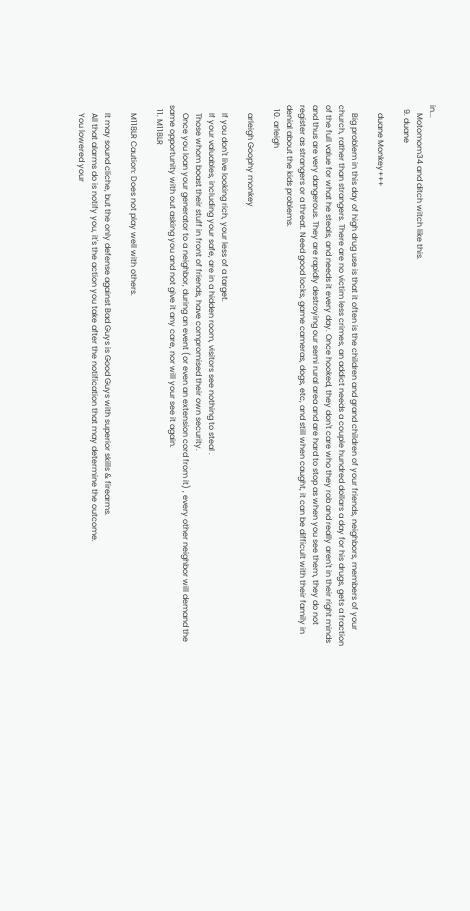in...
    Motomom34 and ditch witch like this.
  9. duane

    duane Monkey+++

    Big problem in this day of high drug use is that it often is the children and grand children of your friends, neighbors, members of your church, rather than strangers. There are no victim less crimes, an addict needs a couple hundred dollars a day for his drugs, gets a fraction of the full value for what he steals, and needs it every day. Once hooked, they don't care who they rob and really aren't in their right minds and thus are very dangerous. They are rapidly destroying our semi rural area and are hard to stop as when you see them, they do not register as strangers or a threat. Need good locks, game cameras, dogs, etc, and still when caught, it can be difficult with their family in denial about the kids problems.
  10. arleigh

    arleigh Goophy monkey

    If you don't live looking rich, your less of a target.
    If your valuables, including your safe, are in a hidden room, visitors see nothing to steal .
    Those whom boast their stuff in front of friends, have compromised their own security.
    Once you loan your generator to a neighbor, during an event (or even an extension cord from it) , every other neighbor will demand the same opportunity with out asking you and not give it any care, nor will your see it again.
  11. M118LR

    M118LR Caution: Does not play well with others.

    It may sound cliche, but the only defense against Bad Guys is Good Guys with superior skills & firearms.
    All that alarms do is notify you, it's the action you take after the notification that may determine the outcome.
    You lowered your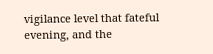vigilance level that fateful evening, and the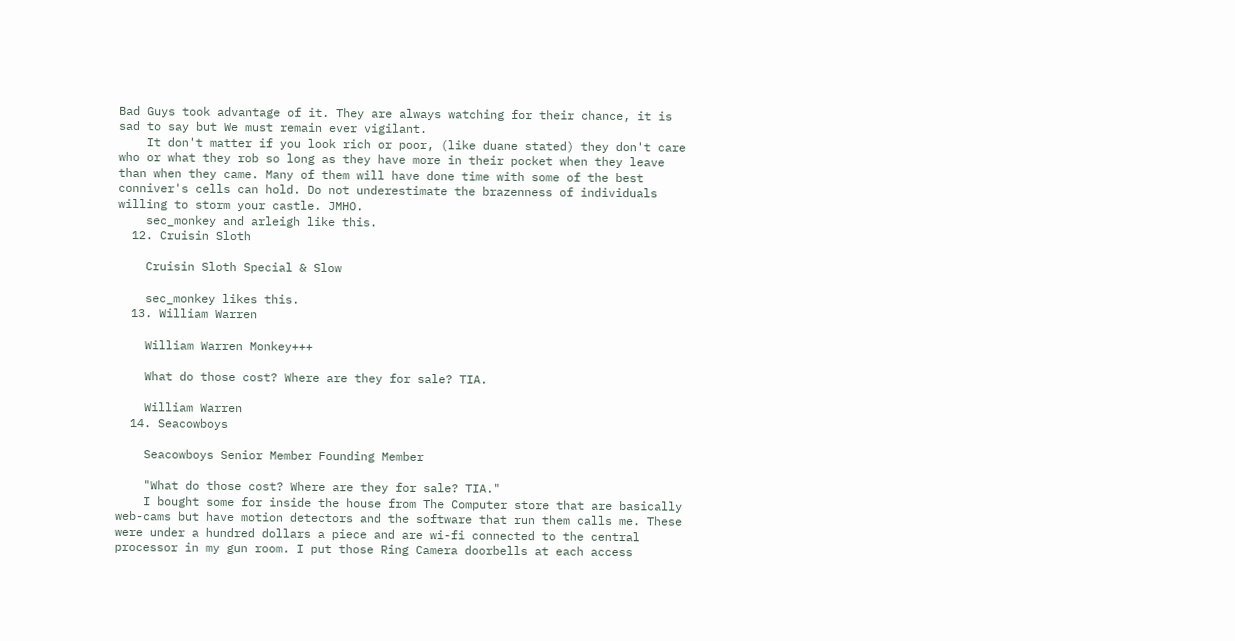Bad Guys took advantage of it. They are always watching for their chance, it is sad to say but We must remain ever vigilant.
    It don't matter if you look rich or poor, (like duane stated) they don't care who or what they rob so long as they have more in their pocket when they leave than when they came. Many of them will have done time with some of the best conniver's cells can hold. Do not underestimate the brazenness of individuals willing to storm your castle. JMHO.
    sec_monkey and arleigh like this.
  12. Cruisin Sloth

    Cruisin Sloth Special & Slow

    sec_monkey likes this.
  13. William Warren

    William Warren Monkey+++

    What do those cost? Where are they for sale? TIA.

    William Warren
  14. Seacowboys

    Seacowboys Senior Member Founding Member

    "What do those cost? Where are they for sale? TIA."
    I bought some for inside the house from The Computer store that are basically web-cams but have motion detectors and the software that run them calls me. These were under a hundred dollars a piece and are wi-fi connected to the central processor in my gun room. I put those Ring Camera doorbells at each access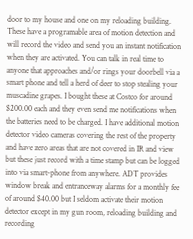door to my house and one on my reloading building. These have a programable area of motion detection and will record the video and send you an instant notification when they are activated. You can talk in real time to anyone that approaches and/or rings your doorbell via a smart phone and tell a herd of deer to stop stealing your muscadine grapes. I bought these at Costco for around $200.00 each and they even send me notifications when the batteries need to be charged. I have additional motion detector video cameras covering the rest of the property and have zero areas that are not covered in IR and view but these just record with a time stamp but can be logged into via smart-phone from anywhere. ADT provides window break and entranceway alarms for a monthly fee of around $40.00 but I seldom activate their motion detector except in my gun room, reloading building and recording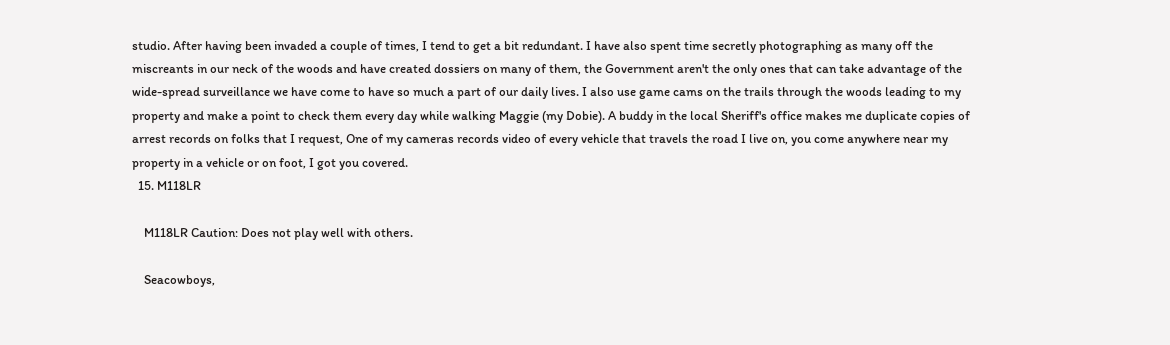studio. After having been invaded a couple of times, I tend to get a bit redundant. I have also spent time secretly photographing as many off the miscreants in our neck of the woods and have created dossiers on many of them, the Government aren't the only ones that can take advantage of the wide-spread surveillance we have come to have so much a part of our daily lives. I also use game cams on the trails through the woods leading to my property and make a point to check them every day while walking Maggie (my Dobie). A buddy in the local Sheriff's office makes me duplicate copies of arrest records on folks that I request, One of my cameras records video of every vehicle that travels the road I live on, you come anywhere near my property in a vehicle or on foot, I got you covered.
  15. M118LR

    M118LR Caution: Does not play well with others.

    Seacowboys,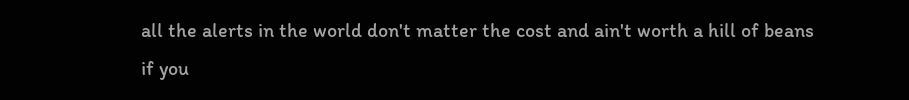all the alerts in the world don't matter the cost and ain't worth a hill of beans if you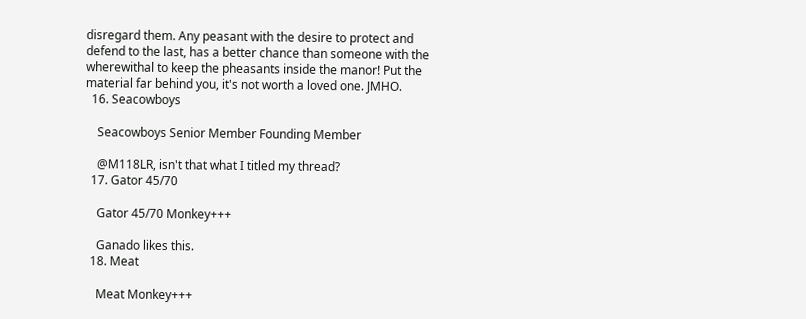disregard them. Any peasant with the desire to protect and defend to the last, has a better chance than someone with the wherewithal to keep the pheasants inside the manor! Put the material far behind you, it's not worth a loved one. JMHO.
  16. Seacowboys

    Seacowboys Senior Member Founding Member

    @M118LR, isn't that what I titled my thread?
  17. Gator 45/70

    Gator 45/70 Monkey+++

    Ganado likes this.
  18. Meat

    Meat Monkey+++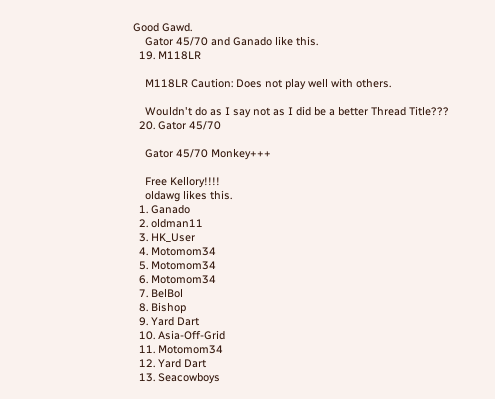Good Gawd.
    Gator 45/70 and Ganado like this.
  19. M118LR

    M118LR Caution: Does not play well with others.

    Wouldn't do as I say not as I did be a better Thread Title???
  20. Gator 45/70

    Gator 45/70 Monkey+++

    Free Kellory!!!!
    oldawg likes this.
  1. Ganado
  2. oldman11
  3. HK_User
  4. Motomom34
  5. Motomom34
  6. Motomom34
  7. BelBol
  8. Bishop
  9. Yard Dart
  10. Asia-Off-Grid
  11. Motomom34
  12. Yard Dart
  13. Seacowboys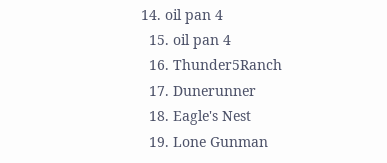14. oil pan 4
  15. oil pan 4
  16. Thunder5Ranch
  17. Dunerunner
  18. Eagle's Nest
  19. Lone Gunman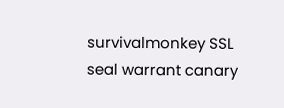survivalmonkey SSL seal warrant canary